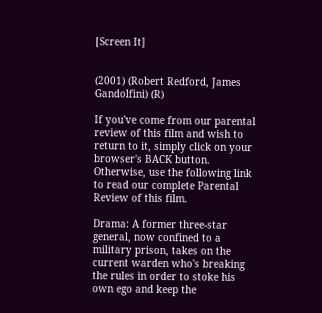[Screen It]


(2001) (Robert Redford, James Gandolfini) (R)

If you've come from our parental review of this film and wish to return to it, simply click on your browser's BACK button.
Otherwise, use the following link to read our complete Parental Review of this film.

Drama: A former three-star general, now confined to a military prison, takes on the current warden who's breaking the rules in order to stoke his own ego and keep the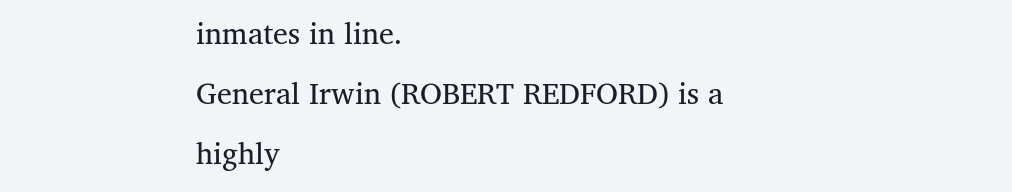inmates in line.
General Irwin (ROBERT REDFORD) is a highly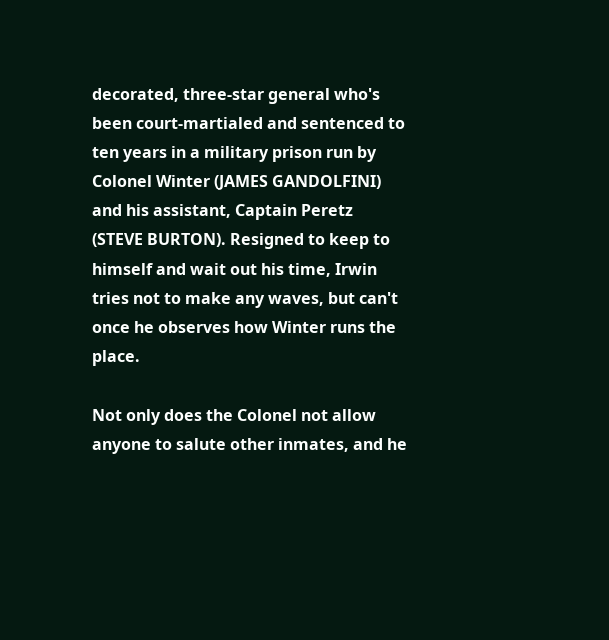decorated, three-star general who's been court-martialed and sentenced to ten years in a military prison run by Colonel Winter (JAMES GANDOLFINI) and his assistant, Captain Peretz (STEVE BURTON). Resigned to keep to himself and wait out his time, Irwin tries not to make any waves, but can't once he observes how Winter runs the place.

Not only does the Colonel not allow anyone to salute other inmates, and he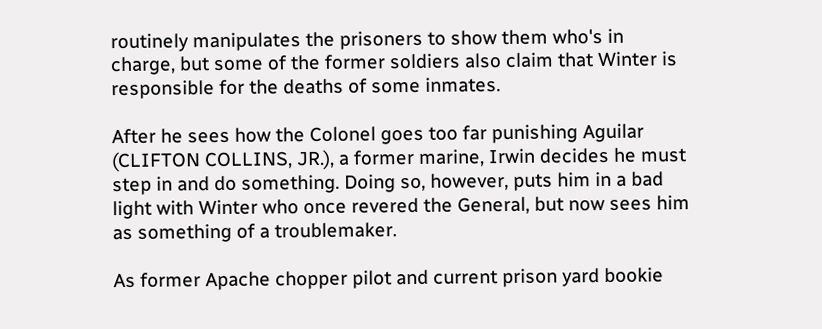routinely manipulates the prisoners to show them who's in charge, but some of the former soldiers also claim that Winter is responsible for the deaths of some inmates.

After he sees how the Colonel goes too far punishing Aguilar (CLIFTON COLLINS, JR.), a former marine, Irwin decides he must step in and do something. Doing so, however, puts him in a bad light with Winter who once revered the General, but now sees him as something of a troublemaker.

As former Apache chopper pilot and current prison yard bookie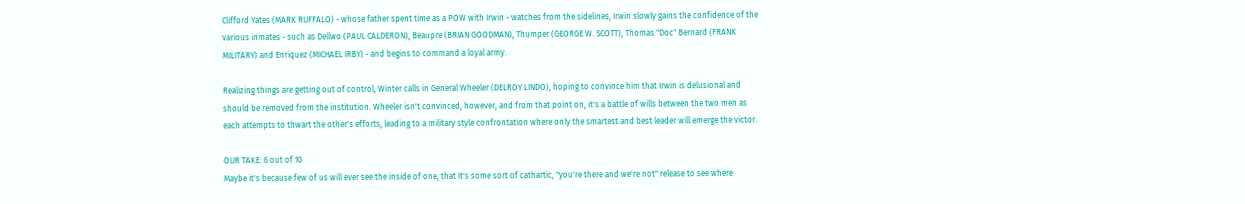Clifford Yates (MARK RUFFALO) - whose father spent time as a POW with Irwin - watches from the sidelines, Irwin slowly gains the confidence of the various inmates - such as Dellwo (PAUL CALDERON), Beaupre (BRIAN GOODMAN), Thumper (GEORGE W. SCOTT), Thomas "Doc" Bernard (FRANK MILITARY) and Enriquez (MICHAEL IRBY) - and begins to command a loyal army.

Realizing things are getting out of control, Winter calls in General Wheeler (DELROY LINDO), hoping to convince him that Irwin is delusional and should be removed from the institution. Wheeler isn't convinced, however, and from that point on, it's a battle of wills between the two men as each attempts to thwart the other's efforts, leading to a military style confrontation where only the smartest and best leader will emerge the victor.

OUR TAKE: 6 out of 10
Maybe it's because few of us will ever see the inside of one, that it's some sort of cathartic, "you're there and we're not" release to see where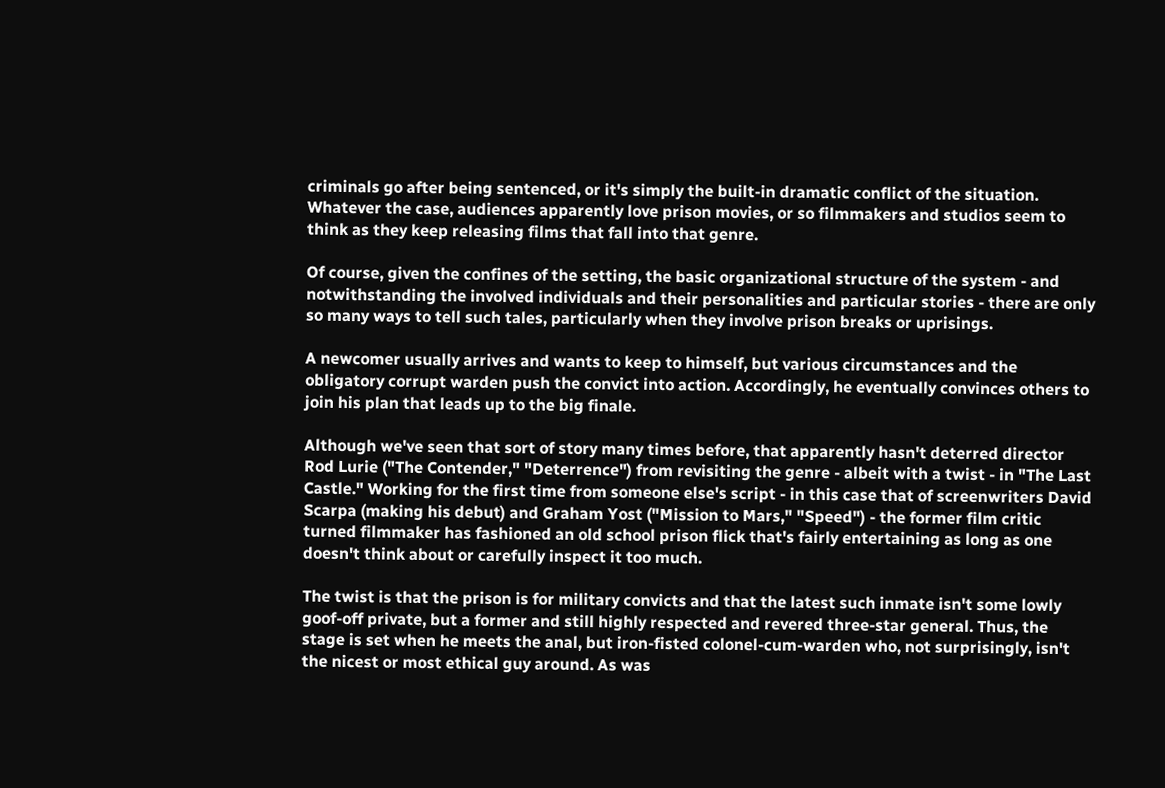criminals go after being sentenced, or it's simply the built-in dramatic conflict of the situation. Whatever the case, audiences apparently love prison movies, or so filmmakers and studios seem to think as they keep releasing films that fall into that genre.

Of course, given the confines of the setting, the basic organizational structure of the system - and notwithstanding the involved individuals and their personalities and particular stories - there are only so many ways to tell such tales, particularly when they involve prison breaks or uprisings.

A newcomer usually arrives and wants to keep to himself, but various circumstances and the obligatory corrupt warden push the convict into action. Accordingly, he eventually convinces others to join his plan that leads up to the big finale.

Although we've seen that sort of story many times before, that apparently hasn't deterred director Rod Lurie ("The Contender," "Deterrence") from revisiting the genre - albeit with a twist - in "The Last Castle." Working for the first time from someone else's script - in this case that of screenwriters David Scarpa (making his debut) and Graham Yost ("Mission to Mars," "Speed") - the former film critic turned filmmaker has fashioned an old school prison flick that's fairly entertaining as long as one doesn't think about or carefully inspect it too much.

The twist is that the prison is for military convicts and that the latest such inmate isn't some lowly goof-off private, but a former and still highly respected and revered three-star general. Thus, the stage is set when he meets the anal, but iron-fisted colonel-cum-warden who, not surprisingly, isn't the nicest or most ethical guy around. As was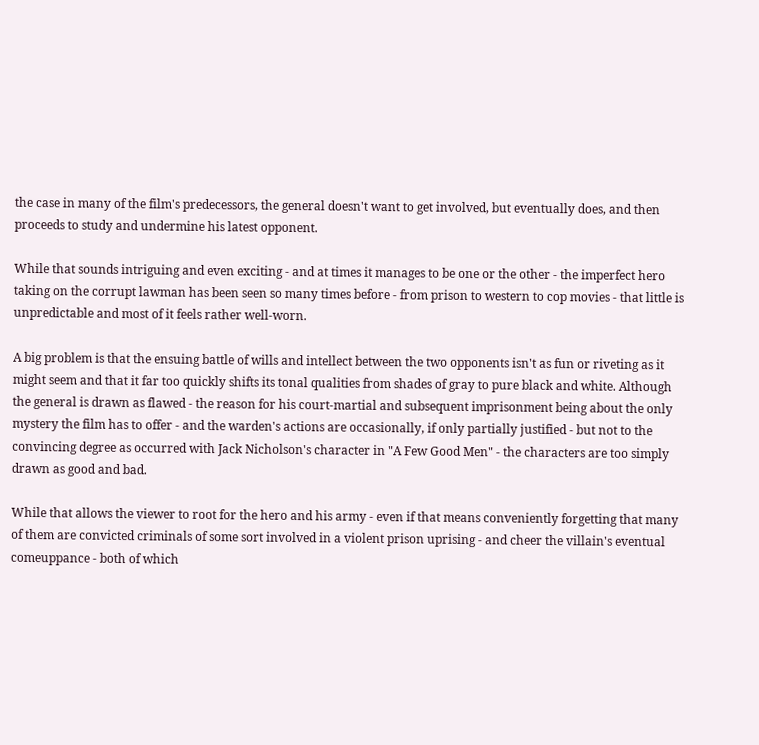the case in many of the film's predecessors, the general doesn't want to get involved, but eventually does, and then proceeds to study and undermine his latest opponent.

While that sounds intriguing and even exciting - and at times it manages to be one or the other - the imperfect hero taking on the corrupt lawman has been seen so many times before - from prison to western to cop movies - that little is unpredictable and most of it feels rather well-worn.

A big problem is that the ensuing battle of wills and intellect between the two opponents isn't as fun or riveting as it might seem and that it far too quickly shifts its tonal qualities from shades of gray to pure black and white. Although the general is drawn as flawed - the reason for his court-martial and subsequent imprisonment being about the only mystery the film has to offer - and the warden's actions are occasionally, if only partially justified - but not to the convincing degree as occurred with Jack Nicholson's character in "A Few Good Men" - the characters are too simply drawn as good and bad.

While that allows the viewer to root for the hero and his army - even if that means conveniently forgetting that many of them are convicted criminals of some sort involved in a violent prison uprising - and cheer the villain's eventual comeuppance - both of which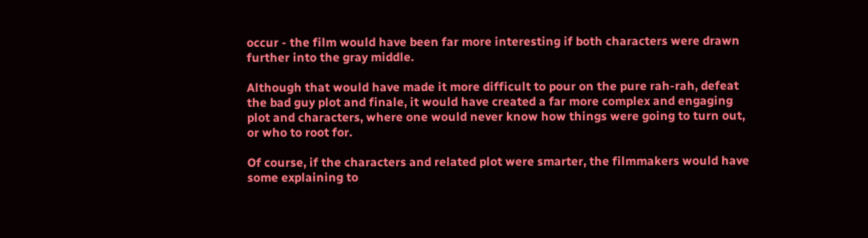occur - the film would have been far more interesting if both characters were drawn further into the gray middle.

Although that would have made it more difficult to pour on the pure rah-rah, defeat the bad guy plot and finale, it would have created a far more complex and engaging plot and characters, where one would never know how things were going to turn out, or who to root for.

Of course, if the characters and related plot were smarter, the filmmakers would have some explaining to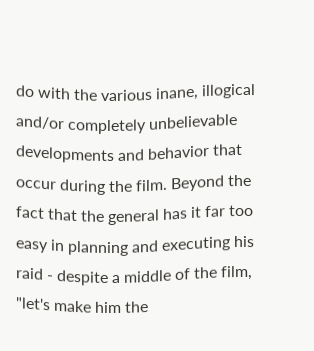do with the various inane, illogical and/or completely unbelievable developments and behavior that occur during the film. Beyond the fact that the general has it far too easy in planning and executing his raid - despite a middle of the film, "let's make him the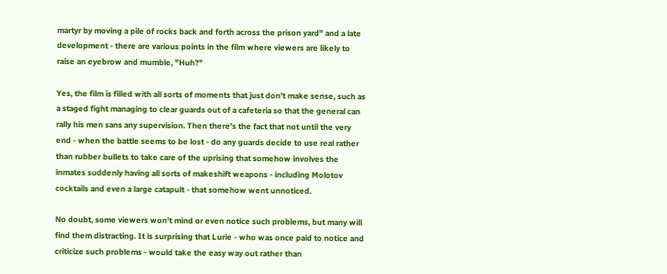martyr by moving a pile of rocks back and forth across the prison yard" and a late development - there are various points in the film where viewers are likely to raise an eyebrow and mumble, "Huh?"

Yes, the film is filled with all sorts of moments that just don't make sense, such as a staged fight managing to clear guards out of a cafeteria so that the general can rally his men sans any supervision. Then there's the fact that not until the very end - when the battle seems to be lost - do any guards decide to use real rather than rubber bullets to take care of the uprising that somehow involves the inmates suddenly having all sorts of makeshift weapons - including Molotov cocktails and even a large catapult - that somehow went unnoticed.

No doubt, some viewers won't mind or even notice such problems, but many will find them distracting. It is surprising that Lurie - who was once paid to notice and criticize such problems - would take the easy way out rather than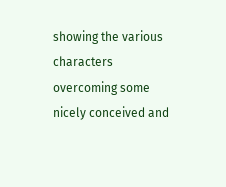showing the various characters overcoming some nicely conceived and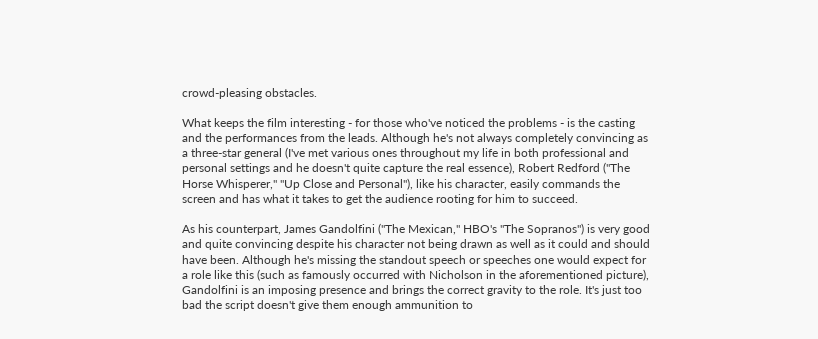crowd-pleasing obstacles.

What keeps the film interesting - for those who've noticed the problems - is the casting and the performances from the leads. Although he's not always completely convincing as a three-star general (I've met various ones throughout my life in both professional and personal settings and he doesn't quite capture the real essence), Robert Redford ("The Horse Whisperer," "Up Close and Personal"), like his character, easily commands the screen and has what it takes to get the audience rooting for him to succeed.

As his counterpart, James Gandolfini ("The Mexican," HBO's "The Sopranos") is very good and quite convincing despite his character not being drawn as well as it could and should have been. Although he's missing the standout speech or speeches one would expect for a role like this (such as famously occurred with Nicholson in the aforementioned picture), Gandolfini is an imposing presence and brings the correct gravity to the role. It's just too bad the script doesn't give them enough ammunition to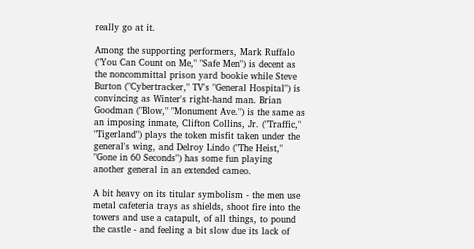really go at it.

Among the supporting performers, Mark Ruffalo ("You Can Count on Me," "Safe Men") is decent as the noncommittal prison yard bookie while Steve Burton ("Cybertracker," TV's "General Hospital") is convincing as Winter's right-hand man. Brian Goodman ("Blow," "Monument Ave.") is the same as an imposing inmate, Clifton Collins, Jr. ("Traffic," "Tigerland") plays the token misfit taken under the general's wing, and Delroy Lindo ("The Heist," "Gone in 60 Seconds") has some fun playing another general in an extended cameo.

A bit heavy on its titular symbolism - the men use metal cafeteria trays as shields, shoot fire into the towers and use a catapult, of all things, to pound the castle - and feeling a bit slow due its lack of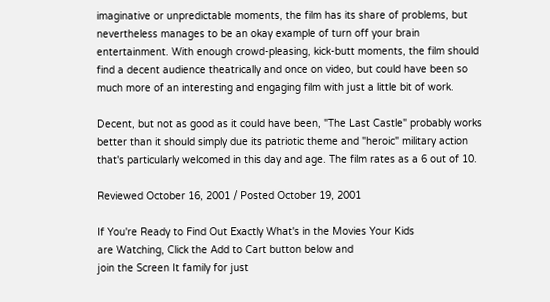imaginative or unpredictable moments, the film has its share of problems, but nevertheless manages to be an okay example of turn off your brain entertainment. With enough crowd-pleasing, kick-butt moments, the film should find a decent audience theatrically and once on video, but could have been so much more of an interesting and engaging film with just a little bit of work.

Decent, but not as good as it could have been, "The Last Castle" probably works better than it should simply due its patriotic theme and "heroic" military action that's particularly welcomed in this day and age. The film rates as a 6 out of 10.

Reviewed October 16, 2001 / Posted October 19, 2001

If You're Ready to Find Out Exactly What's in the Movies Your Kids
are Watching, Click the Add to Cart button below and
join the Screen It family for just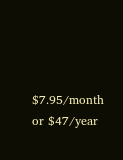$7.95/month or $47/year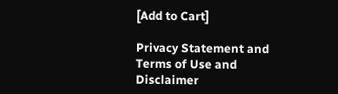[Add to Cart]

Privacy Statement and Terms of Use and Disclaimer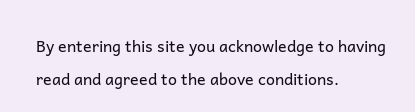By entering this site you acknowledge to having read and agreed to the above conditions.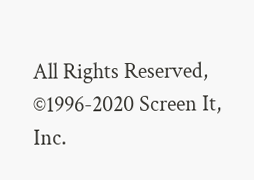All Rights Reserved,
©1996-2020 Screen It, Inc.